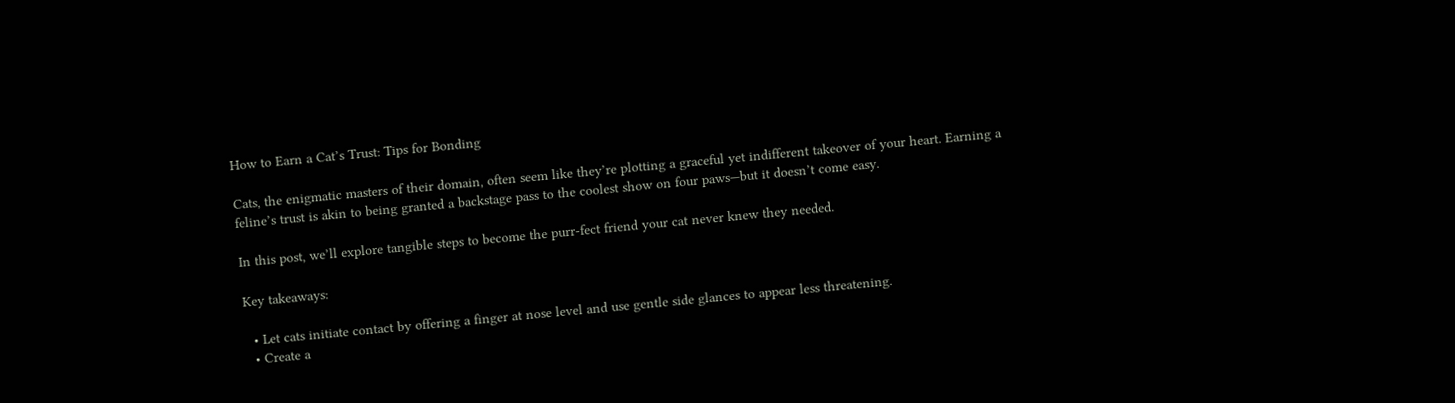How to Earn a Cat’s Trust: Tips for Bonding

Cats, the enigmatic masters of their domain, often seem like they’re plotting a graceful yet indifferent takeover of your heart. Earning a feline’s trust is akin to being granted a backstage pass to the coolest show on four paws—but it doesn’t come easy.

In this post, we’ll explore tangible steps to become the purr-fect friend your cat never knew they needed.

Key takeaways:

  • Let cats initiate contact by offering a finger at nose level and use gentle side glances to appear less threatening.
  • Create a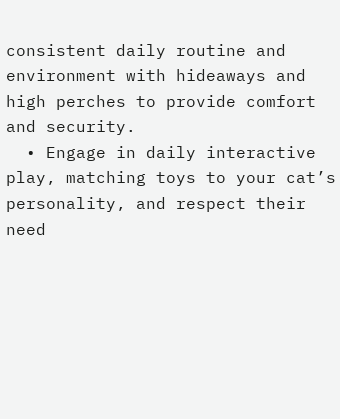consistent daily routine and environment with hideaways and high perches to provide comfort and security.
  • Engage in daily interactive play, matching toys to your cat’s personality, and respect their need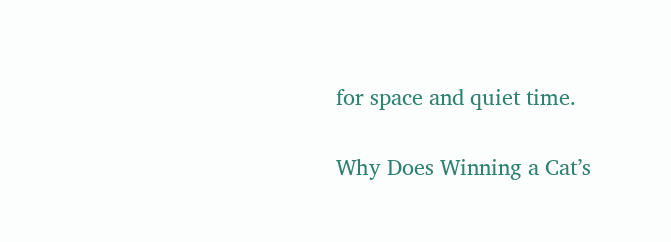for space and quiet time.

Why Does Winning a Cat’s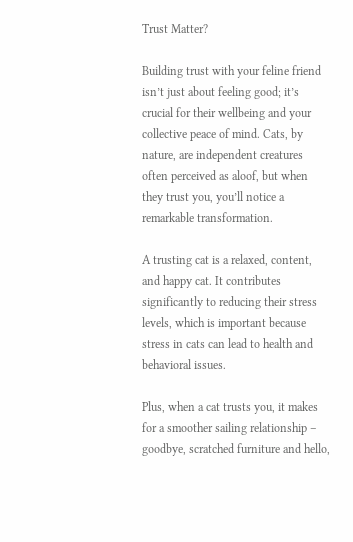Trust Matter?

Building trust with your feline friend isn’t just about feeling good; it’s crucial for their wellbeing and your collective peace of mind. Cats, by nature, are independent creatures often perceived as aloof, but when they trust you, you’ll notice a remarkable transformation.

A trusting cat is a relaxed, content, and happy cat. It contributes significantly to reducing their stress levels, which is important because stress in cats can lead to health and behavioral issues.

Plus, when a cat trusts you, it makes for a smoother sailing relationship – goodbye, scratched furniture and hello,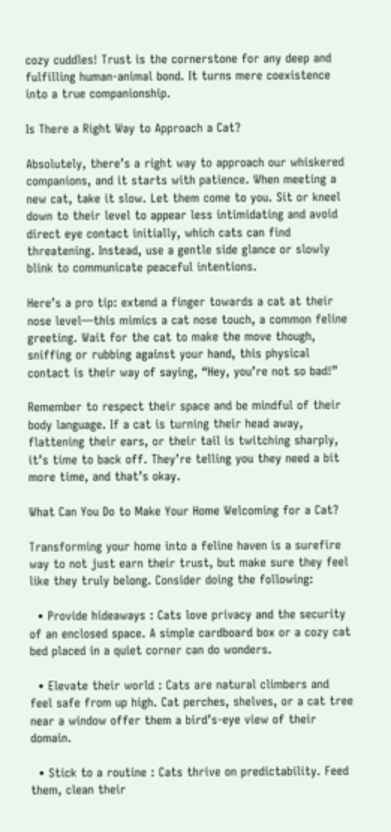cozy cuddles! Trust is the cornerstone for any deep and fulfilling human-animal bond. It turns mere coexistence into a true companionship.

Is There a Right Way to Approach a Cat?

Absolutely, there’s a right way to approach our whiskered companions, and it starts with patience. When meeting a new cat, take it slow. Let them come to you. Sit or kneel down to their level to appear less intimidating and avoid direct eye contact initially, which cats can find threatening. Instead, use a gentle side glance or slowly blink to communicate peaceful intentions.

Here’s a pro tip: extend a finger towards a cat at their nose level—this mimics a cat nose touch, a common feline greeting. Wait for the cat to make the move though, sniffing or rubbing against your hand, this physical contact is their way of saying, “Hey, you’re not so bad!”

Remember to respect their space and be mindful of their body language. If a cat is turning their head away, flattening their ears, or their tail is twitching sharply, it’s time to back off. They’re telling you they need a bit more time, and that’s okay.

What Can You Do to Make Your Home Welcoming for a Cat?

Transforming your home into a feline haven is a surefire way to not just earn their trust, but make sure they feel like they truly belong. Consider doing the following:

  • Provide hideaways : Cats love privacy and the security of an enclosed space. A simple cardboard box or a cozy cat bed placed in a quiet corner can do wonders.

  • Elevate their world : Cats are natural climbers and feel safe from up high. Cat perches, shelves, or a cat tree near a window offer them a bird’s-eye view of their domain.

  • Stick to a routine : Cats thrive on predictability. Feed them, clean their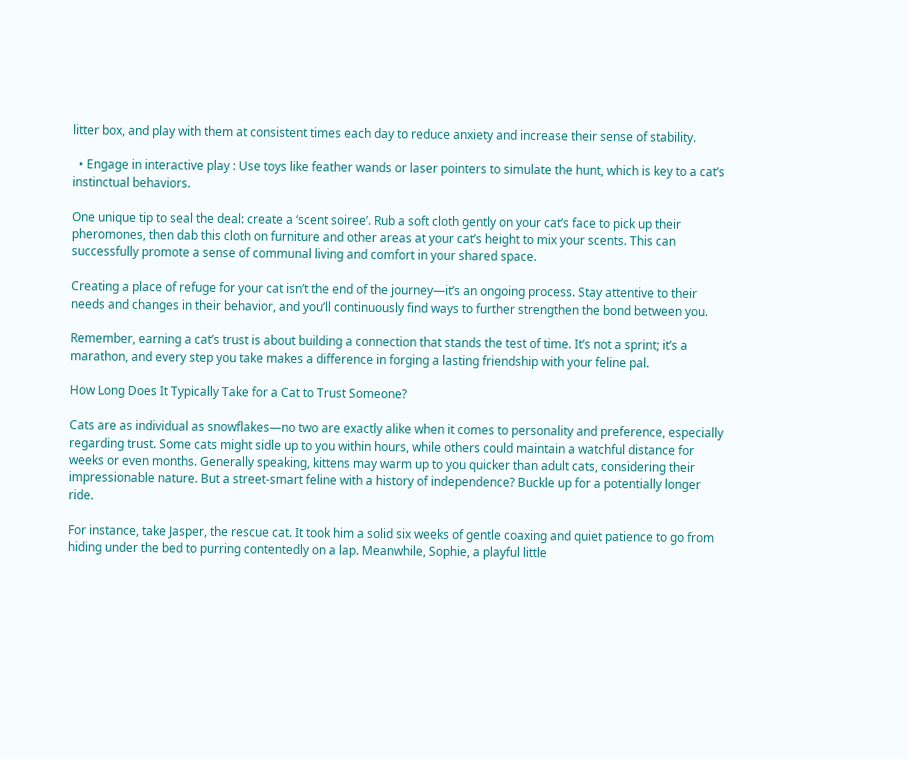litter box, and play with them at consistent times each day to reduce anxiety and increase their sense of stability.

  • Engage in interactive play : Use toys like feather wands or laser pointers to simulate the hunt, which is key to a cat’s instinctual behaviors.

One unique tip to seal the deal: create a ‘scent soiree’. Rub a soft cloth gently on your cat’s face to pick up their pheromones, then dab this cloth on furniture and other areas at your cat’s height to mix your scents. This can successfully promote a sense of communal living and comfort in your shared space.

Creating a place of refuge for your cat isn’t the end of the journey—it’s an ongoing process. Stay attentive to their needs and changes in their behavior, and you’ll continuously find ways to further strengthen the bond between you.

Remember, earning a cat’s trust is about building a connection that stands the test of time. It’s not a sprint; it’s a marathon, and every step you take makes a difference in forging a lasting friendship with your feline pal.

How Long Does It Typically Take for a Cat to Trust Someone?

Cats are as individual as snowflakes—no two are exactly alike when it comes to personality and preference, especially regarding trust. Some cats might sidle up to you within hours, while others could maintain a watchful distance for weeks or even months. Generally speaking, kittens may warm up to you quicker than adult cats, considering their impressionable nature. But a street-smart feline with a history of independence? Buckle up for a potentially longer ride.

For instance, take Jasper, the rescue cat. It took him a solid six weeks of gentle coaxing and quiet patience to go from hiding under the bed to purring contentedly on a lap. Meanwhile, Sophie, a playful little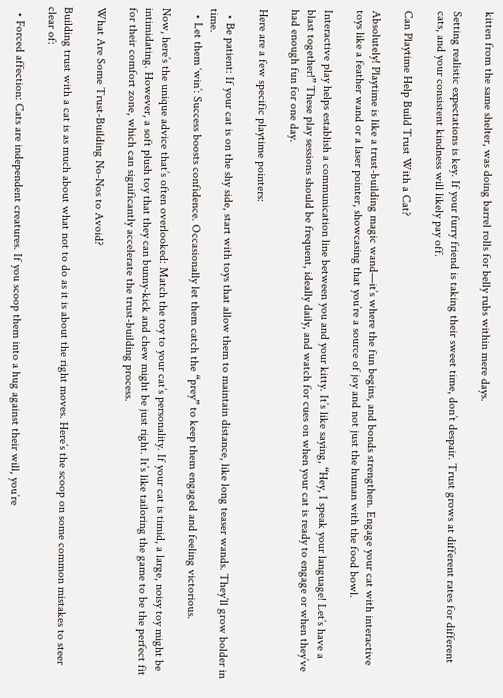kitten from the same shelter, was doing barrel rolls for belly rubs within mere days.

Setting realistic expectations is key. If your furry friend is taking their sweet time, don’t despair. Trust grows at different rates for different cats, and your consistent kindness will likely pay off.

Can Playtime Help Build Trust With a Cat?

Absolutely! Playtime is like a trust-building magic wand—it’s where the fun begins, and bonds strengthen. Engage your cat with interactive toys like a feather wand or a laser pointer, showcasing that you’re a source of joy and not just the human with the food bowl.

Interactive play helps establish a communication line between you and your kitty. It’s like saying, “Hey, I speak your language! Let’s have a blast together!” These play sessions should be frequent, ideally daily, and watch for cues on when your cat is ready to engage or when they’ve had enough fun for one day.

Here are a few specific playtime pointers:

  • Be patient: If your cat is on the shy side, start with toys that allow them to maintain distance, like long teaser wands. They’ll grow bolder in time.
  • Let them ‘win’: Success boosts confidence. Occasionally let them catch the “prey” to keep them engaged and feeling victorious.

Now, here’s the unique advice that’s often overlooked: Match the toy to your cat’s personality. If your cat is timid, a large, noisy toy might be intimidating. However, a soft plush toy that they can bunny-kick and chew might be just right. It’s like tailoring the game to be the perfect fit for their comfort zone, which can significantly accelerate the trust-building process.

What Are Some Trust-Building No-Nos to Avoid?

Building trust with a cat is as much about what not to do as it is about the right moves. Here’s the scoop on some common mistakes to steer clear of:

  • Forced affection: Cats are independent creatures. If you scoop them into a hug against their will, you’re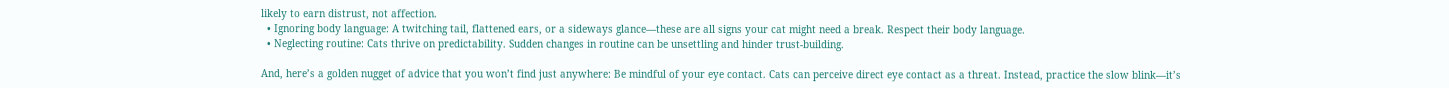likely to earn distrust, not affection.
  • Ignoring body language: A twitching tail, flattened ears, or a sideways glance—these are all signs your cat might need a break. Respect their body language.
  • Neglecting routine: Cats thrive on predictability. Sudden changes in routine can be unsettling and hinder trust-building.

And, here’s a golden nugget of advice that you won’t find just anywhere: Be mindful of your eye contact. Cats can perceive direct eye contact as a threat. Instead, practice the slow blink—it’s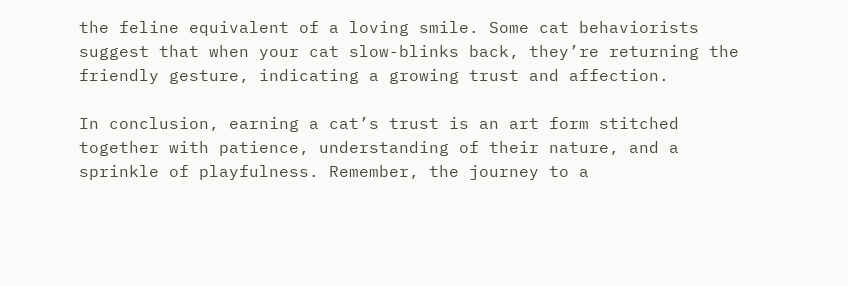the feline equivalent of a loving smile. Some cat behaviorists suggest that when your cat slow-blinks back, they’re returning the friendly gesture, indicating a growing trust and affection.

In conclusion, earning a cat’s trust is an art form stitched together with patience, understanding of their nature, and a sprinkle of playfulness. Remember, the journey to a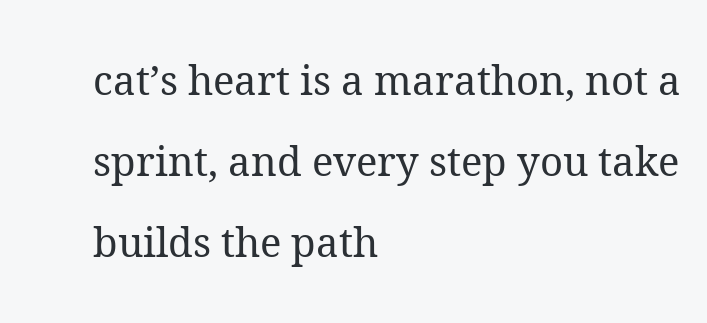cat’s heart is a marathon, not a sprint, and every step you take builds the path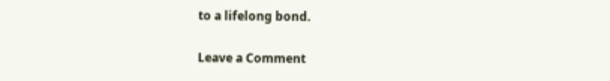to a lifelong bond.

Leave a Comment